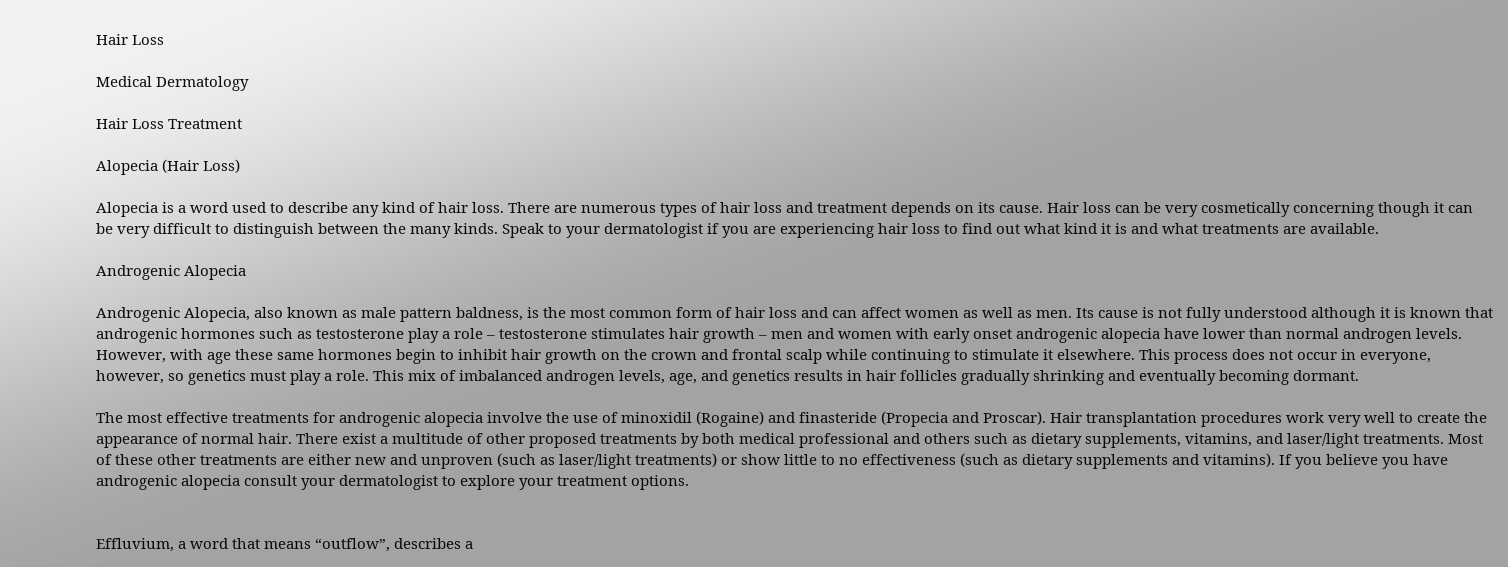Hair Loss

Medical Dermatology

Hair Loss Treatment

Alopecia (Hair Loss)

Alopecia is a word used to describe any kind of hair loss. There are numerous types of hair loss and treatment depends on its cause. Hair loss can be very cosmetically concerning though it can be very difficult to distinguish between the many kinds. Speak to your dermatologist if you are experiencing hair loss to find out what kind it is and what treatments are available.

Androgenic Alopecia

Androgenic Alopecia, also known as male pattern baldness, is the most common form of hair loss and can affect women as well as men. Its cause is not fully understood although it is known that androgenic hormones such as testosterone play a role – testosterone stimulates hair growth – men and women with early onset androgenic alopecia have lower than normal androgen levels. However, with age these same hormones begin to inhibit hair growth on the crown and frontal scalp while continuing to stimulate it elsewhere. This process does not occur in everyone, however, so genetics must play a role. This mix of imbalanced androgen levels, age, and genetics results in hair follicles gradually shrinking and eventually becoming dormant.

The most effective treatments for androgenic alopecia involve the use of minoxidil (Rogaine) and finasteride (Propecia and Proscar). Hair transplantation procedures work very well to create the appearance of normal hair. There exist a multitude of other proposed treatments by both medical professional and others such as dietary supplements, vitamins, and laser/light treatments. Most of these other treatments are either new and unproven (such as laser/light treatments) or show little to no effectiveness (such as dietary supplements and vitamins). If you believe you have androgenic alopecia consult your dermatologist to explore your treatment options.


Effluvium, a word that means “outflow”, describes a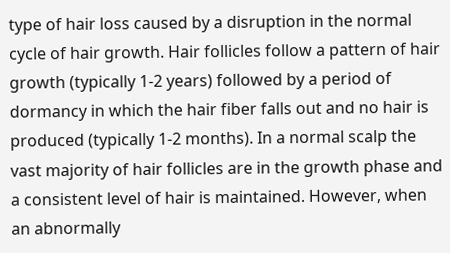type of hair loss caused by a disruption in the normal cycle of hair growth. Hair follicles follow a pattern of hair growth (typically 1-2 years) followed by a period of dormancy in which the hair fiber falls out and no hair is produced (typically 1-2 months). In a normal scalp the vast majority of hair follicles are in the growth phase and a consistent level of hair is maintained. However, when an abnormally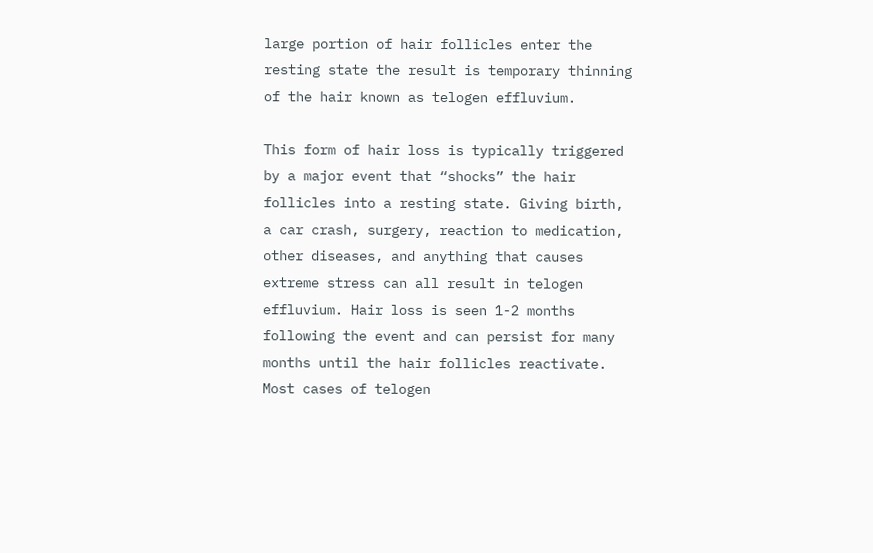large portion of hair follicles enter the resting state the result is temporary thinning of the hair known as telogen effluvium.

This form of hair loss is typically triggered by a major event that “shocks” the hair follicles into a resting state. Giving birth, a car crash, surgery, reaction to medication, other diseases, and anything that causes extreme stress can all result in telogen effluvium. Hair loss is seen 1-2 months following the event and can persist for many months until the hair follicles reactivate. Most cases of telogen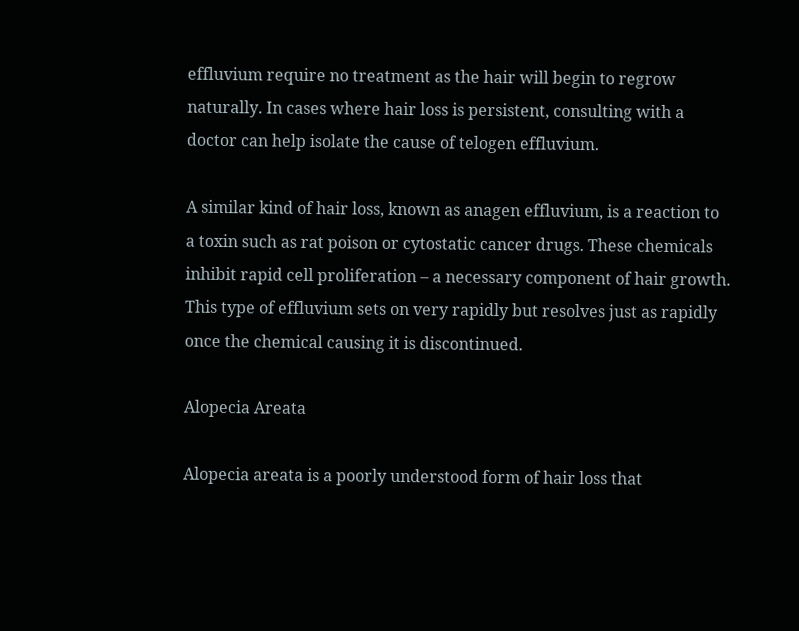effluvium require no treatment as the hair will begin to regrow naturally. In cases where hair loss is persistent, consulting with a doctor can help isolate the cause of telogen effluvium.

A similar kind of hair loss, known as anagen effluvium, is a reaction to a toxin such as rat poison or cytostatic cancer drugs. These chemicals inhibit rapid cell proliferation – a necessary component of hair growth. This type of effluvium sets on very rapidly but resolves just as rapidly once the chemical causing it is discontinued.

Alopecia Areata

Alopecia areata is a poorly understood form of hair loss that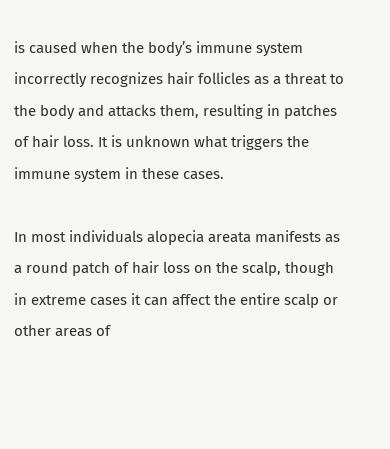is caused when the body’s immune system incorrectly recognizes hair follicles as a threat to the body and attacks them, resulting in patches of hair loss. It is unknown what triggers the immune system in these cases.

In most individuals alopecia areata manifests as a round patch of hair loss on the scalp, though in extreme cases it can affect the entire scalp or other areas of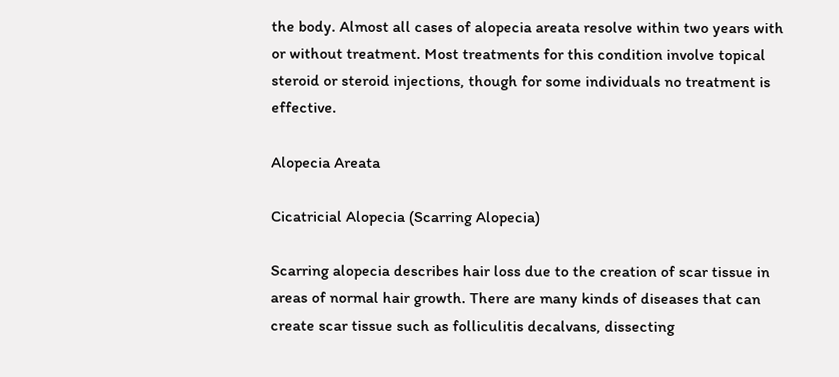the body. Almost all cases of alopecia areata resolve within two years with or without treatment. Most treatments for this condition involve topical steroid or steroid injections, though for some individuals no treatment is effective.

Alopecia Areata

Cicatricial Alopecia (Scarring Alopecia)

Scarring alopecia describes hair loss due to the creation of scar tissue in areas of normal hair growth. There are many kinds of diseases that can create scar tissue such as folliculitis decalvans, dissecting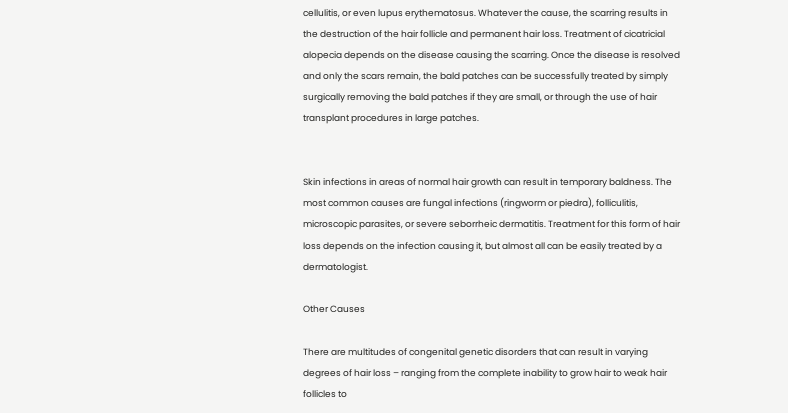cellulitis, or even lupus erythematosus. Whatever the cause, the scarring results in the destruction of the hair follicle and permanent hair loss. Treatment of cicatricial alopecia depends on the disease causing the scarring. Once the disease is resolved and only the scars remain, the bald patches can be successfully treated by simply surgically removing the bald patches if they are small, or through the use of hair transplant procedures in large patches.


Skin infections in areas of normal hair growth can result in temporary baldness. The most common causes are fungal infections (ringworm or piedra), folliculitis, microscopic parasites, or severe seborrheic dermatitis. Treatment for this form of hair loss depends on the infection causing it, but almost all can be easily treated by a dermatologist.

Other Causes

There are multitudes of congenital genetic disorders that can result in varying degrees of hair loss – ranging from the complete inability to grow hair to weak hair follicles to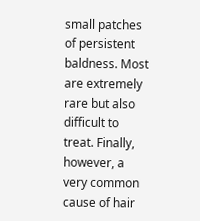small patches of persistent baldness. Most are extremely rare but also difficult to treat. Finally, however, a very common cause of hair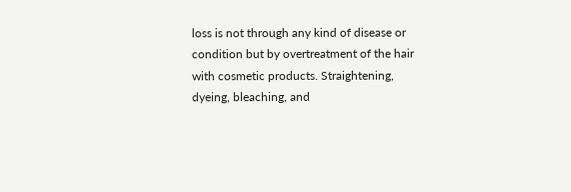loss is not through any kind of disease or condition but by overtreatment of the hair with cosmetic products. Straightening, dyeing, bleaching, and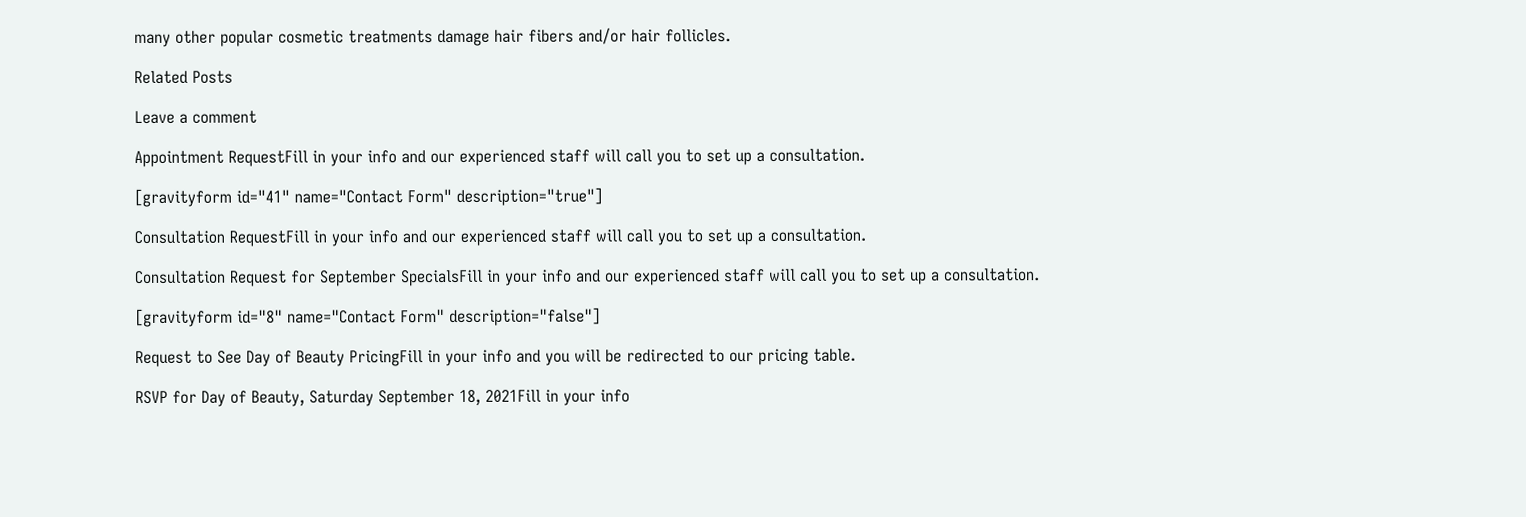many other popular cosmetic treatments damage hair fibers and/or hair follicles.

Related Posts

Leave a comment

Appointment RequestFill in your info and our experienced staff will call you to set up a consultation.

[gravityform id="41" name="Contact Form" description="true"]

Consultation RequestFill in your info and our experienced staff will call you to set up a consultation.

Consultation Request for September SpecialsFill in your info and our experienced staff will call you to set up a consultation.

[gravityform id="8" name="Contact Form" description="false"]

Request to See Day of Beauty PricingFill in your info and you will be redirected to our pricing table.

RSVP for Day of Beauty, Saturday September 18, 2021Fill in your info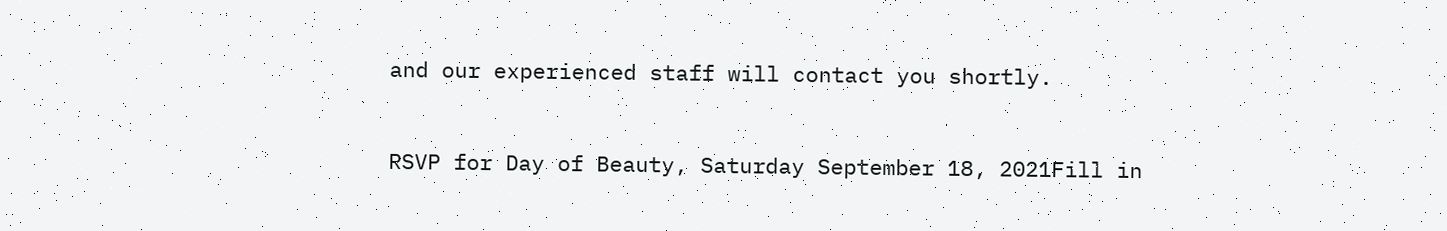and our experienced staff will contact you shortly.


RSVP for Day of Beauty, Saturday September 18, 2021Fill in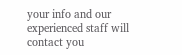your info and our experienced staff will contact you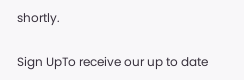shortly.

Sign UpTo receive our up to date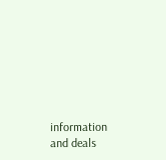information and deals